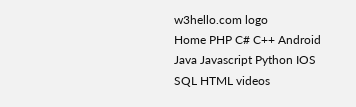w3hello.com logo
Home PHP C# C++ Android Java Javascript Python IOS SQL HTML videos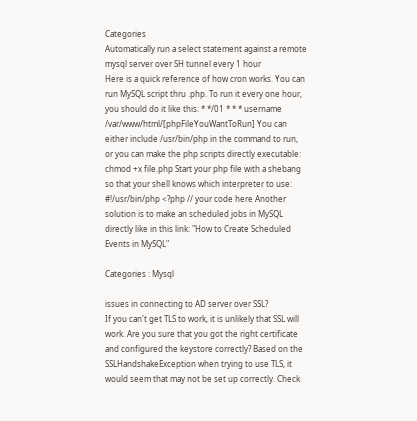Categories
Automatically run a select statement against a remote mysql server over SH tunnel every 1 hour
Here is a quick reference of how cron works. You can run MySQL script thru .php. To run it every one hour, you should do it like this: * */01 * * * username /var/www/html/[phpFileYouWantToRun] You can either include /usr/bin/php in the command to run, or you can make the php scripts directly executable: chmod +x file.php Start your php file with a shebang so that your shell knows which interpreter to use: #!/usr/bin/php <?php // your code here Another solution is to make an scheduled jobs in MySQL directly like in this link: "How to Create Scheduled Events in MySQL"

Categories : Mysql

issues in connecting to AD server over SSL?
If you can't get TLS to work, it is unlikely that SSL will work. Are you sure that you got the right certificate and configured the keystore correctly? Based on the SSLHandshakeException when trying to use TLS, it would seem that may not be set up correctly. Check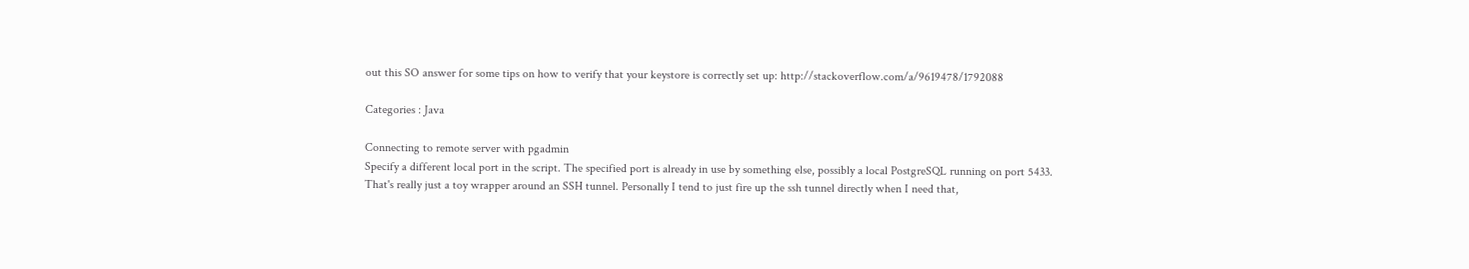out this SO answer for some tips on how to verify that your keystore is correctly set up: http://stackoverflow.com/a/9619478/1792088

Categories : Java

Connecting to remote server with pgadmin
Specify a different local port in the script. The specified port is already in use by something else, possibly a local PostgreSQL running on port 5433. That's really just a toy wrapper around an SSH tunnel. Personally I tend to just fire up the ssh tunnel directly when I need that,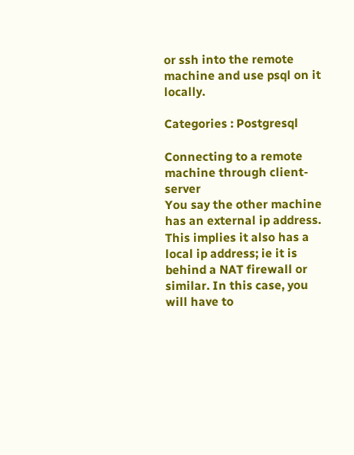or ssh into the remote machine and use psql on it locally.

Categories : Postgresql

Connecting to a remote machine through client-server
You say the other machine has an external ip address. This implies it also has a local ip address; ie it is behind a NAT firewall or similar. In this case, you will have to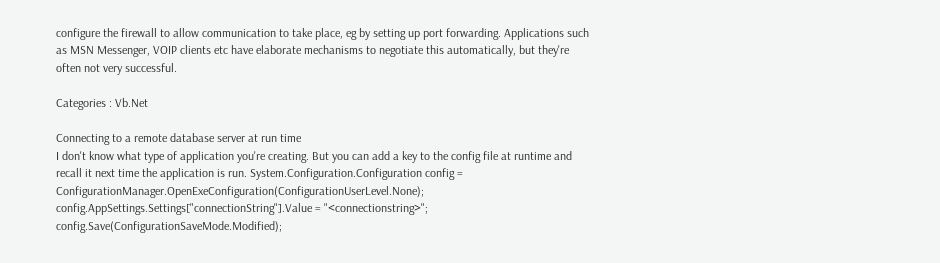configure the firewall to allow communication to take place, eg by setting up port forwarding. Applications such as MSN Messenger, VOIP clients etc have elaborate mechanisms to negotiate this automatically, but they're often not very successful.

Categories : Vb.Net

Connecting to a remote database server at run time
I don't know what type of application you're creating. But you can add a key to the config file at runtime and recall it next time the application is run. System.Configuration.Configuration config = ConfigurationManager.OpenExeConfiguration(ConfigurationUserLevel.None); config.AppSettings.Settings["connectionString"].Value = "<connectionstring>"; config.Save(ConfigurationSaveMode.Modified);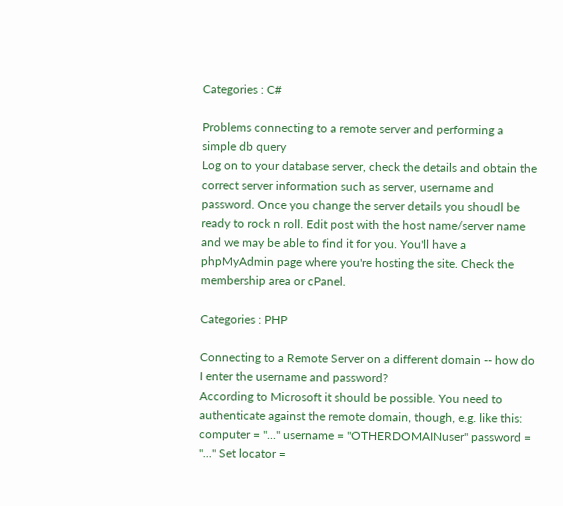Categories : C#

Problems connecting to a remote server and performing a simple db query
Log on to your database server, check the details and obtain the correct server information such as server, username and password. Once you change the server details you shoudl be ready to rock n roll. Edit post with the host name/server name and we may be able to find it for you. You'll have a phpMyAdmin page where you're hosting the site. Check the membership area or cPanel.

Categories : PHP

Connecting to a Remote Server on a different domain -- how do I enter the username and password?
According to Microsoft it should be possible. You need to authenticate against the remote domain, though, e.g. like this: computer = "..." username = "OTHERDOMAINuser" password = "..." Set locator =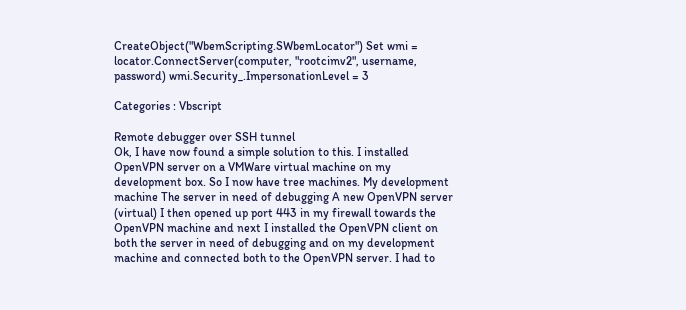CreateObject("WbemScripting.SWbemLocator") Set wmi = locator.ConnectServer(computer, "rootcimv2", username, password) wmi.Security_.ImpersonationLevel = 3

Categories : Vbscript

Remote debugger over SSH tunnel
Ok, I have now found a simple solution to this. I installed OpenVPN server on a VMWare virtual machine on my development box. So I now have tree machines. My development machine The server in need of debugging A new OpenVPN server (virtual) I then opened up port 443 in my firewall towards the OpenVPN machine and next I installed the OpenVPN client on both the server in need of debugging and on my development machine and connected both to the OpenVPN server. I had to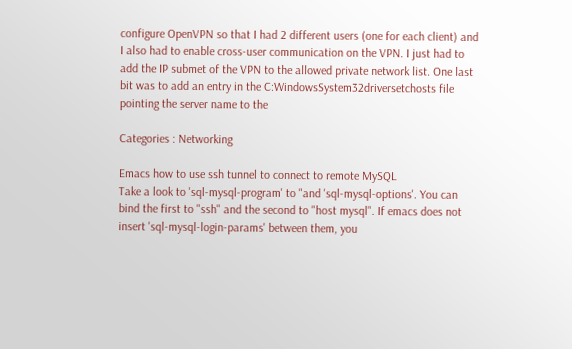configure OpenVPN so that I had 2 different users (one for each client) and I also had to enable cross-user communication on the VPN. I just had to add the IP submet of the VPN to the allowed private network list. One last bit was to add an entry in the C:WindowsSystem32driversetchosts file pointing the server name to the

Categories : Networking

Emacs how to use ssh tunnel to connect to remote MySQL
Take a look to 'sql-mysql-program' to "and 'sql-mysql-options'. You can bind the first to "ssh" and the second to "host mysql". If emacs does not insert 'sql-mysql-login-params' between them, you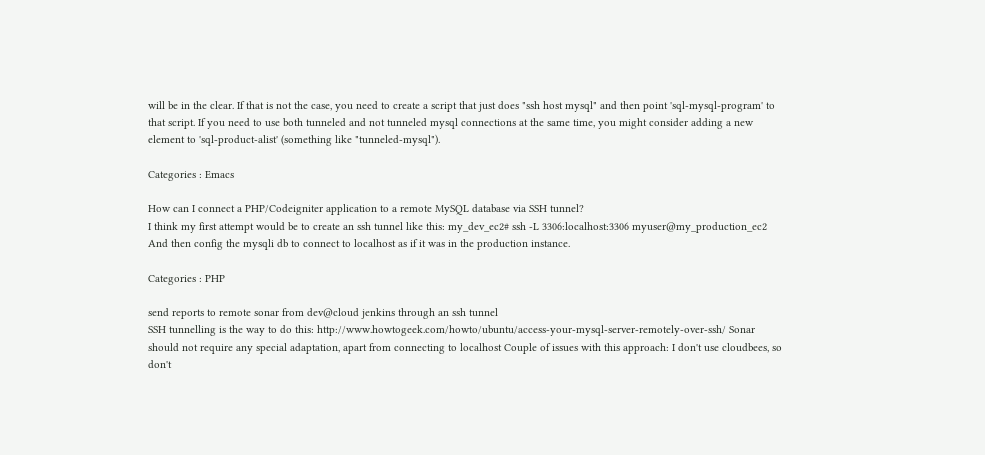will be in the clear. If that is not the case, you need to create a script that just does "ssh host mysql" and then point 'sql-mysql-program' to that script. If you need to use both tunneled and not tunneled mysql connections at the same time, you might consider adding a new element to 'sql-product-alist' (something like "tunneled-mysql").

Categories : Emacs

How can I connect a PHP/Codeigniter application to a remote MySQL database via SSH tunnel?
I think my first attempt would be to create an ssh tunnel like this: my_dev_ec2# ssh -L 3306:localhost:3306 myuser@my_production_ec2 And then config the mysqli db to connect to localhost as if it was in the production instance.

Categories : PHP

send reports to remote sonar from dev@cloud jenkins through an ssh tunnel
SSH tunnelling is the way to do this: http://www.howtogeek.com/howto/ubuntu/access-your-mysql-server-remotely-over-ssh/ Sonar should not require any special adaptation, apart from connecting to localhost Couple of issues with this approach: I don't use cloudbees, so don't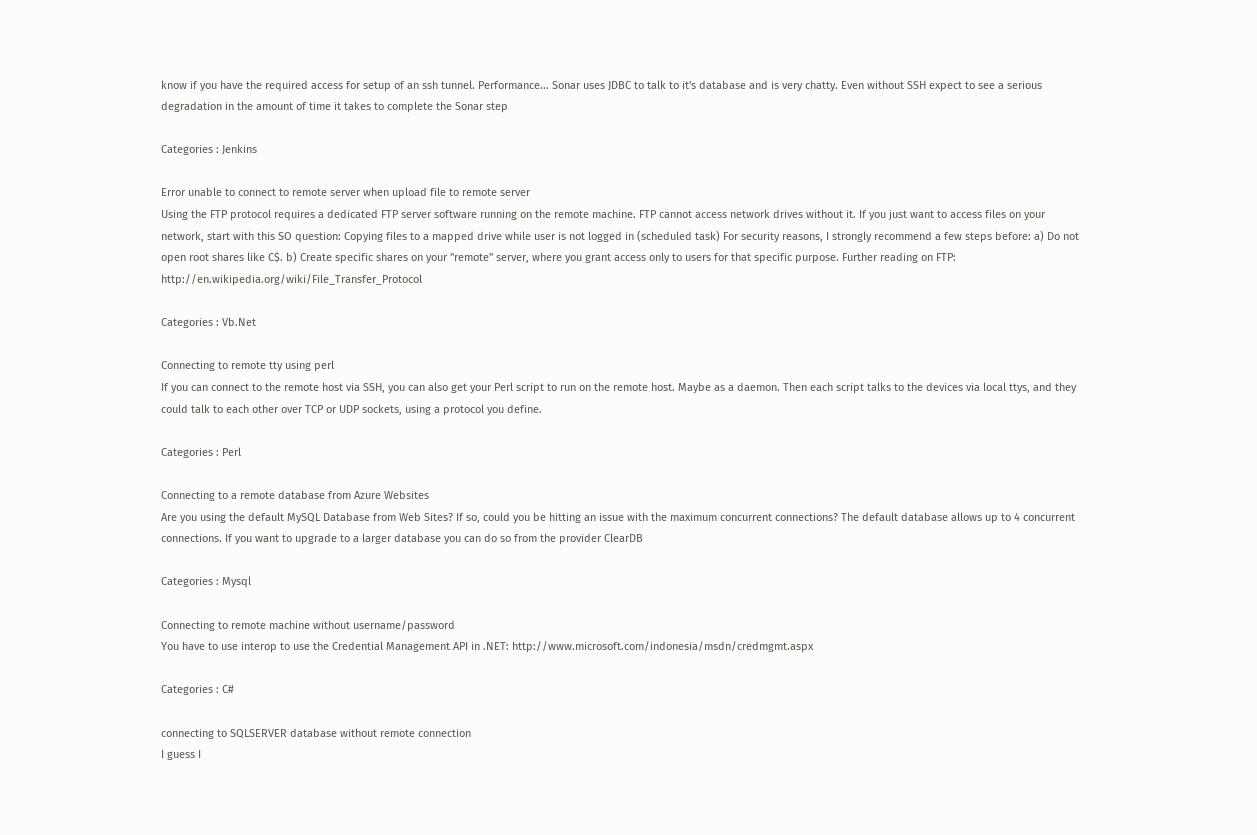know if you have the required access for setup of an ssh tunnel. Performance... Sonar uses JDBC to talk to it's database and is very chatty. Even without SSH expect to see a serious degradation in the amount of time it takes to complete the Sonar step

Categories : Jenkins

Error unable to connect to remote server when upload file to remote server
Using the FTP protocol requires a dedicated FTP server software running on the remote machine. FTP cannot access network drives without it. If you just want to access files on your network, start with this SO question: Copying files to a mapped drive while user is not logged in (scheduled task) For security reasons, I strongly recommend a few steps before: a) Do not open root shares like C$. b) Create specific shares on your "remote" server, where you grant access only to users for that specific purpose. Further reading on FTP: http://en.wikipedia.org/wiki/File_Transfer_Protocol

Categories : Vb.Net

Connecting to remote tty using perl
If you can connect to the remote host via SSH, you can also get your Perl script to run on the remote host. Maybe as a daemon. Then each script talks to the devices via local ttys, and they could talk to each other over TCP or UDP sockets, using a protocol you define.

Categories : Perl

Connecting to a remote database from Azure Websites
Are you using the default MySQL Database from Web Sites? If so, could you be hitting an issue with the maximum concurrent connections? The default database allows up to 4 concurrent connections. If you want to upgrade to a larger database you can do so from the provider ClearDB

Categories : Mysql

Connecting to remote machine without username/password
You have to use interop to use the Credential Management API in .NET: http://www.microsoft.com/indonesia/msdn/credmgmt.aspx

Categories : C#

connecting to SQLSERVER database without remote connection
I guess I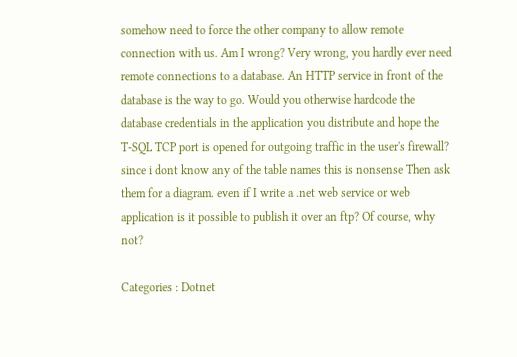somehow need to force the other company to allow remote connection with us. Am I wrong? Very wrong, you hardly ever need remote connections to a database. An HTTP service in front of the database is the way to go. Would you otherwise hardcode the database credentials in the application you distribute and hope the T-SQL TCP port is opened for outgoing traffic in the user's firewall? since i dont know any of the table names this is nonsense Then ask them for a diagram. even if I write a .net web service or web application is it possible to publish it over an ftp? Of course, why not?

Categories : Dotnet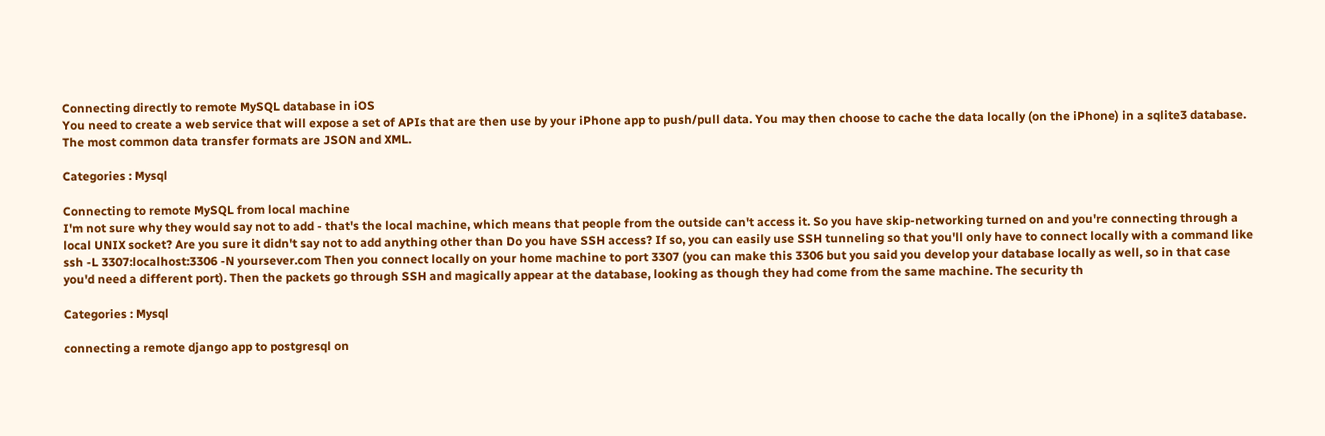Connecting directly to remote MySQL database in iOS
You need to create a web service that will expose a set of APIs that are then use by your iPhone app to push/pull data. You may then choose to cache the data locally (on the iPhone) in a sqlite3 database. The most common data transfer formats are JSON and XML.

Categories : Mysql

Connecting to remote MySQL from local machine
I'm not sure why they would say not to add - that's the local machine, which means that people from the outside can't access it. So you have skip-networking turned on and you're connecting through a local UNIX socket? Are you sure it didn't say not to add anything other than Do you have SSH access? If so, you can easily use SSH tunneling so that you'll only have to connect locally with a command like ssh -L 3307:localhost:3306 -N yoursever.com Then you connect locally on your home machine to port 3307 (you can make this 3306 but you said you develop your database locally as well, so in that case you'd need a different port). Then the packets go through SSH and magically appear at the database, looking as though they had come from the same machine. The security th

Categories : Mysql

connecting a remote django app to postgresql on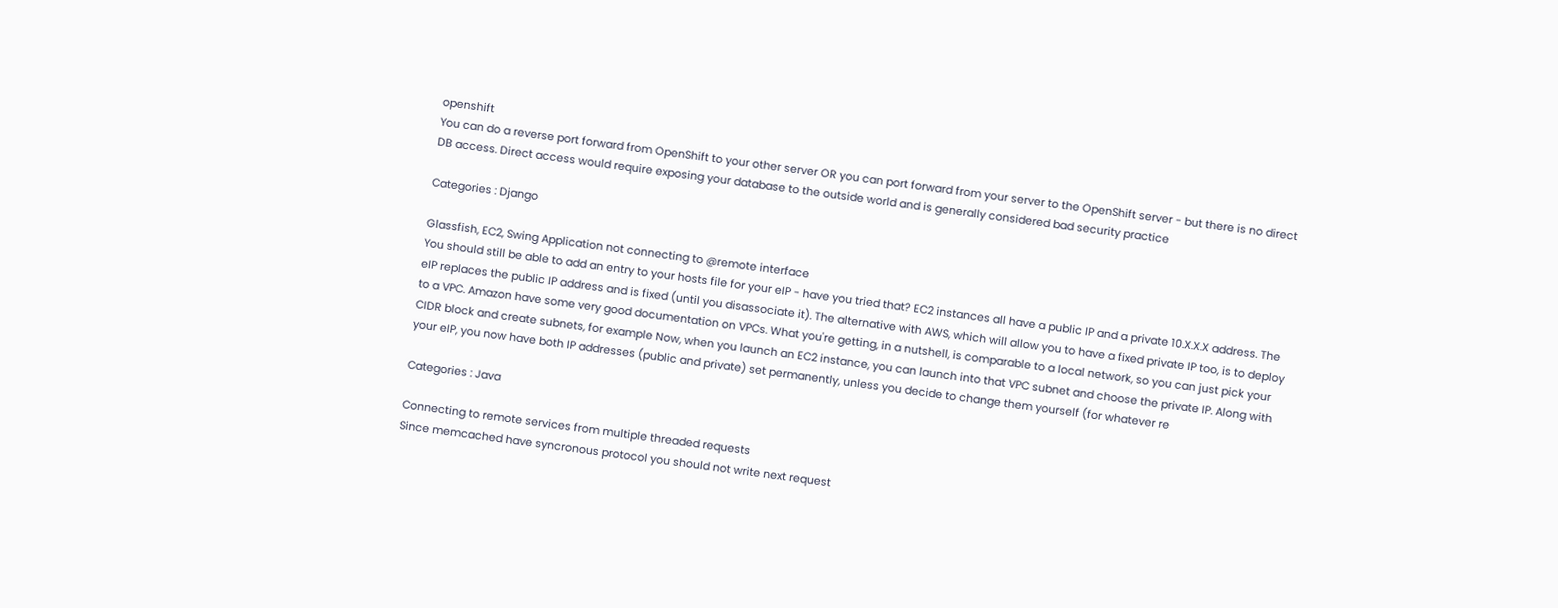openshift
You can do a reverse port forward from OpenShift to your other server OR you can port forward from your server to the OpenShift server - but there is no direct DB access. Direct access would require exposing your database to the outside world and is generally considered bad security practice

Categories : Django

Glassfish, EC2, Swing Application not connecting to @remote interface
You should still be able to add an entry to your hosts file for your eIP - have you tried that? EC2 instances all have a public IP and a private 10.X.X.X address. The eIP replaces the public IP address and is fixed (until you disassociate it). The alternative with AWS, which will allow you to have a fixed private IP too, is to deploy to a VPC. Amazon have some very good documentation on VPCs. What you're getting, in a nutshell, is comparable to a local network, so you can just pick your CIDR block and create subnets, for example Now, when you launch an EC2 instance, you can launch into that VPC subnet and choose the private IP. Along with your eIP, you now have both IP addresses (public and private) set permanently, unless you decide to change them yourself (for whatever re

Categories : Java

Connecting to remote services from multiple threaded requests
Since memcached have syncronous protocol you should not write next request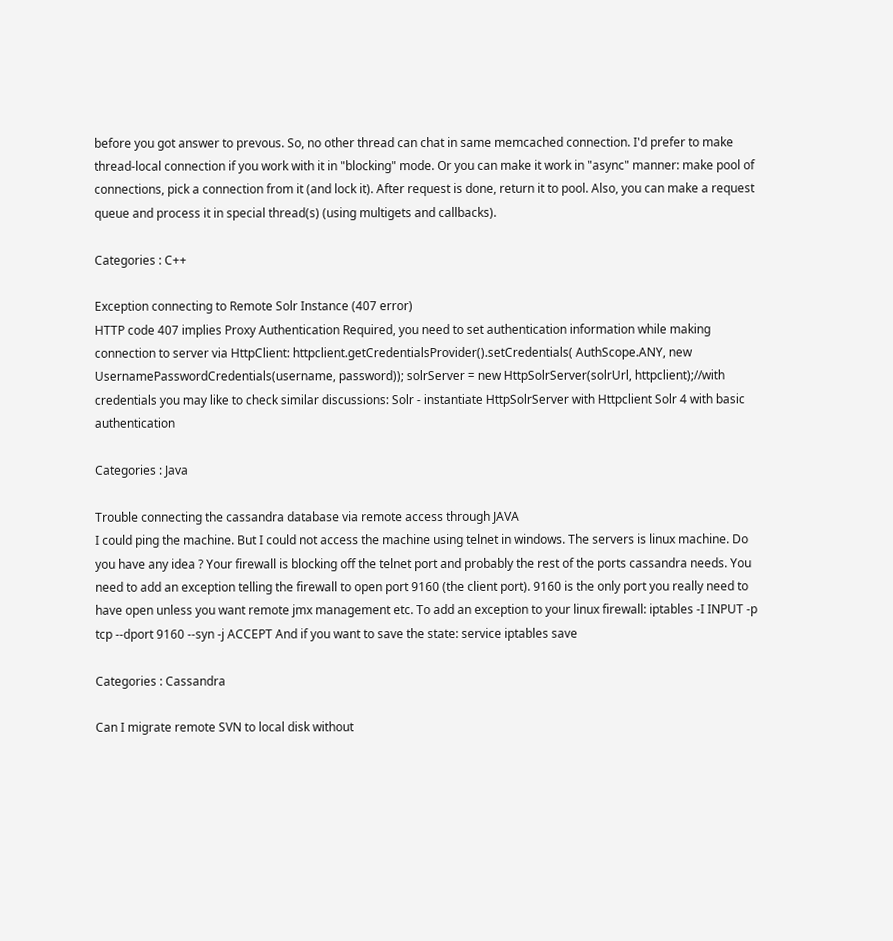before you got answer to prevous. So, no other thread can chat in same memcached connection. I'd prefer to make thread-local connection if you work with it in "blocking" mode. Or you can make it work in "async" manner: make pool of connections, pick a connection from it (and lock it). After request is done, return it to pool. Also, you can make a request queue and process it in special thread(s) (using multigets and callbacks).

Categories : C++

Exception connecting to Remote Solr Instance (407 error)
HTTP code 407 implies Proxy Authentication Required, you need to set authentication information while making connection to server via HttpClient: httpclient.getCredentialsProvider().setCredentials( AuthScope.ANY, new UsernamePasswordCredentials(username, password)); solrServer = new HttpSolrServer(solrUrl, httpclient);//with credentials you may like to check similar discussions: Solr - instantiate HttpSolrServer with Httpclient Solr 4 with basic authentication

Categories : Java

Trouble connecting the cassandra database via remote access through JAVA
I could ping the machine. But I could not access the machine using telnet in windows. The servers is linux machine. Do you have any idea ? Your firewall is blocking off the telnet port and probably the rest of the ports cassandra needs. You need to add an exception telling the firewall to open port 9160 (the client port). 9160 is the only port you really need to have open unless you want remote jmx management etc. To add an exception to your linux firewall: iptables -I INPUT -p tcp --dport 9160 --syn -j ACCEPT And if you want to save the state: service iptables save

Categories : Cassandra

Can I migrate remote SVN to local disk without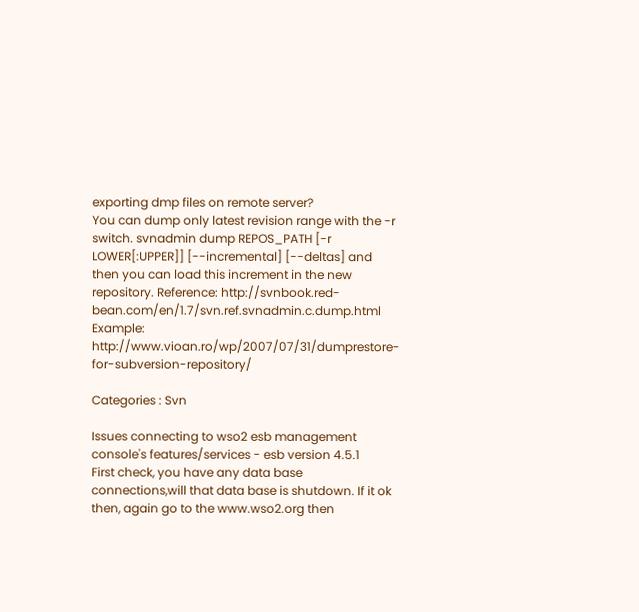exporting dmp files on remote server?
You can dump only latest revision range with the -r switch. svnadmin dump REPOS_PATH [-r LOWER[:UPPER]] [--incremental] [--deltas] and then you can load this increment in the new repository. Reference: http://svnbook.red-bean.com/en/1.7/svn.ref.svnadmin.c.dump.html Example: http://www.vioan.ro/wp/2007/07/31/dumprestore-for-subversion-repository/

Categories : Svn

Issues connecting to wso2 esb management console's features/services - esb version 4.5.1
First check, you have any data base connections,will that data base is shutdown. If it ok then, again go to the www.wso2.org then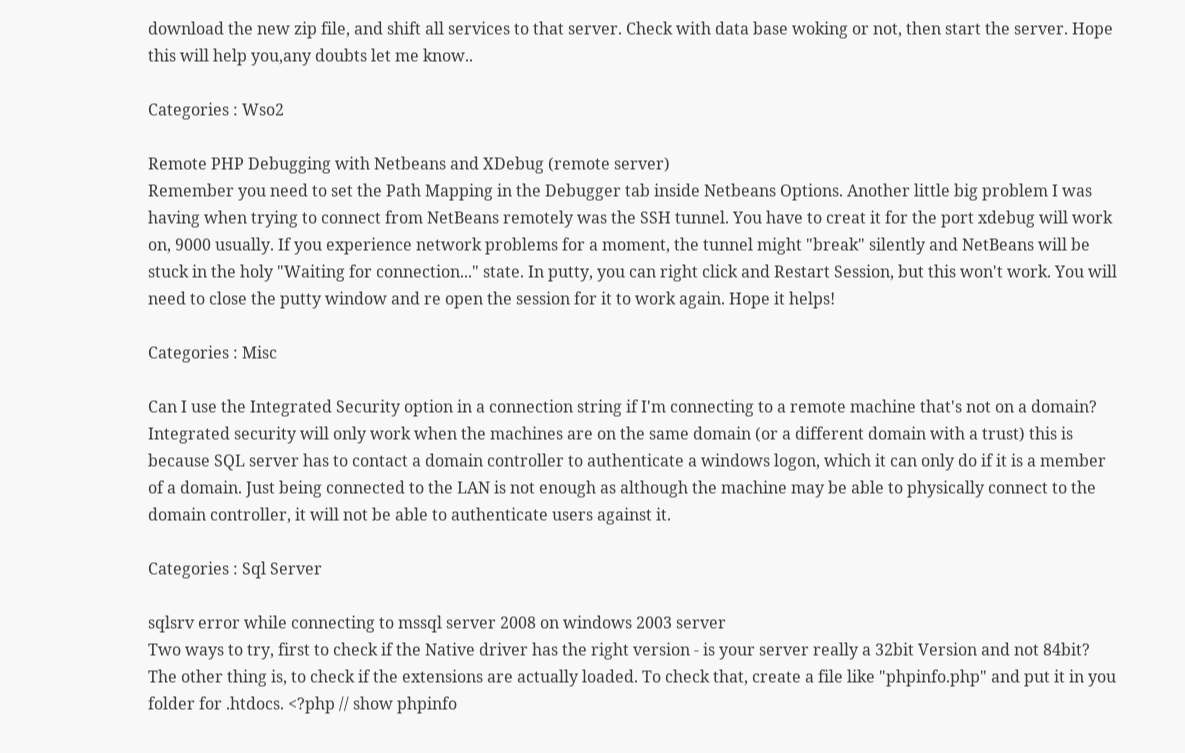download the new zip file, and shift all services to that server. Check with data base woking or not, then start the server. Hope this will help you,any doubts let me know..

Categories : Wso2

Remote PHP Debugging with Netbeans and XDebug (remote server)
Remember you need to set the Path Mapping in the Debugger tab inside Netbeans Options. Another little big problem I was having when trying to connect from NetBeans remotely was the SSH tunnel. You have to creat it for the port xdebug will work on, 9000 usually. If you experience network problems for a moment, the tunnel might "break" silently and NetBeans will be stuck in the holy "Waiting for connection..." state. In putty, you can right click and Restart Session, but this won't work. You will need to close the putty window and re open the session for it to work again. Hope it helps!

Categories : Misc

Can I use the Integrated Security option in a connection string if I'm connecting to a remote machine that's not on a domain?
Integrated security will only work when the machines are on the same domain (or a different domain with a trust) this is because SQL server has to contact a domain controller to authenticate a windows logon, which it can only do if it is a member of a domain. Just being connected to the LAN is not enough as although the machine may be able to physically connect to the domain controller, it will not be able to authenticate users against it.

Categories : Sql Server

sqlsrv error while connecting to mssql server 2008 on windows 2003 server
Two ways to try, first to check if the Native driver has the right version - is your server really a 32bit Version and not 84bit? The other thing is, to check if the extensions are actually loaded. To check that, create a file like "phpinfo.php" and put it in you folder for .htdocs. <?php // show phpinfo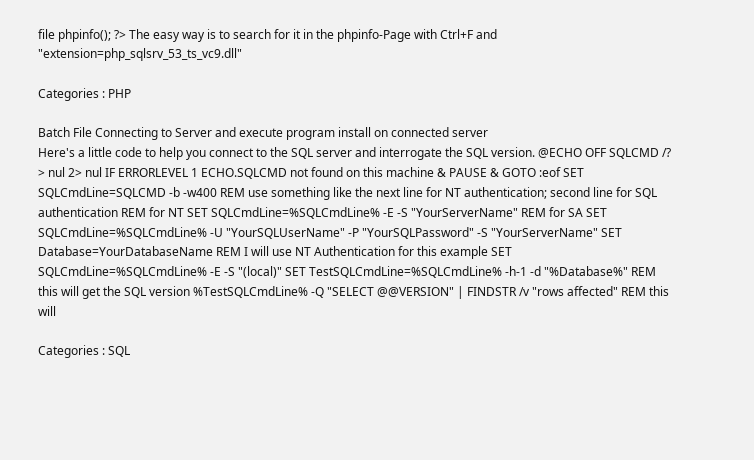file phpinfo(); ?> The easy way is to search for it in the phpinfo-Page with Ctrl+F and "extension=php_sqlsrv_53_ts_vc9.dll"

Categories : PHP

Batch File Connecting to Server and execute program install on connected server
Here's a little code to help you connect to the SQL server and interrogate the SQL version. @ECHO OFF SQLCMD /? > nul 2> nul IF ERRORLEVEL 1 ECHO.SQLCMD not found on this machine & PAUSE & GOTO :eof SET SQLCmdLine=SQLCMD -b -w400 REM use something like the next line for NT authentication; second line for SQL authentication REM for NT SET SQLCmdLine=%SQLCmdLine% -E -S "YourServerName" REM for SA SET SQLCmdLine=%SQLCmdLine% -U "YourSQLUserName" -P "YourSQLPassword" -S "YourServerName" SET Database=YourDatabaseName REM I will use NT Authentication for this example SET SQLCmdLine=%SQLCmdLine% -E -S "(local)" SET TestSQLCmdLine=%SQLCmdLine% -h-1 -d "%Database%" REM this will get the SQL version %TestSQLCmdLine% -Q "SELECT @@VERSION" | FINDSTR /v "rows affected" REM this will

Categories : SQL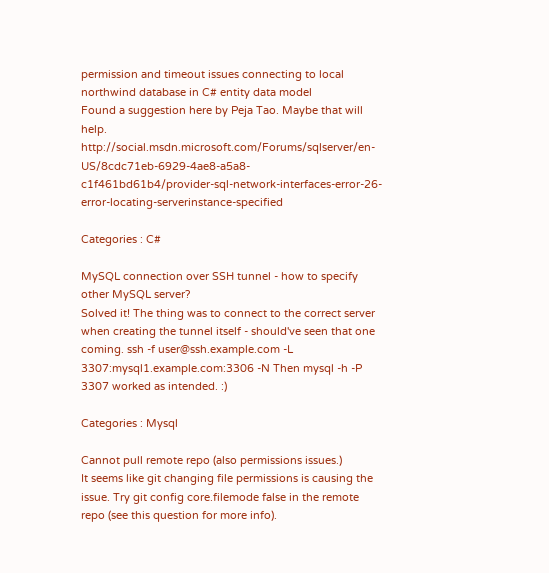permission and timeout issues connecting to local northwind database in C# entity data model
Found a suggestion here by Peja Tao. Maybe that will help. http://social.msdn.microsoft.com/Forums/sqlserver/en-US/8cdc71eb-6929-4ae8-a5a8-c1f461bd61b4/provider-sql-network-interfaces-error-26-error-locating-serverinstance-specified

Categories : C#

MySQL connection over SSH tunnel - how to specify other MySQL server?
Solved it! The thing was to connect to the correct server when creating the tunnel itself - should've seen that one coming. ssh -f user@ssh.example.com -L 3307:mysql1.example.com:3306 -N Then mysql -h -P 3307 worked as intended. :)

Categories : Mysql

Cannot pull remote repo (also permissions issues.)
It seems like git changing file permissions is causing the issue. Try git config core.filemode false in the remote repo (see this question for more info).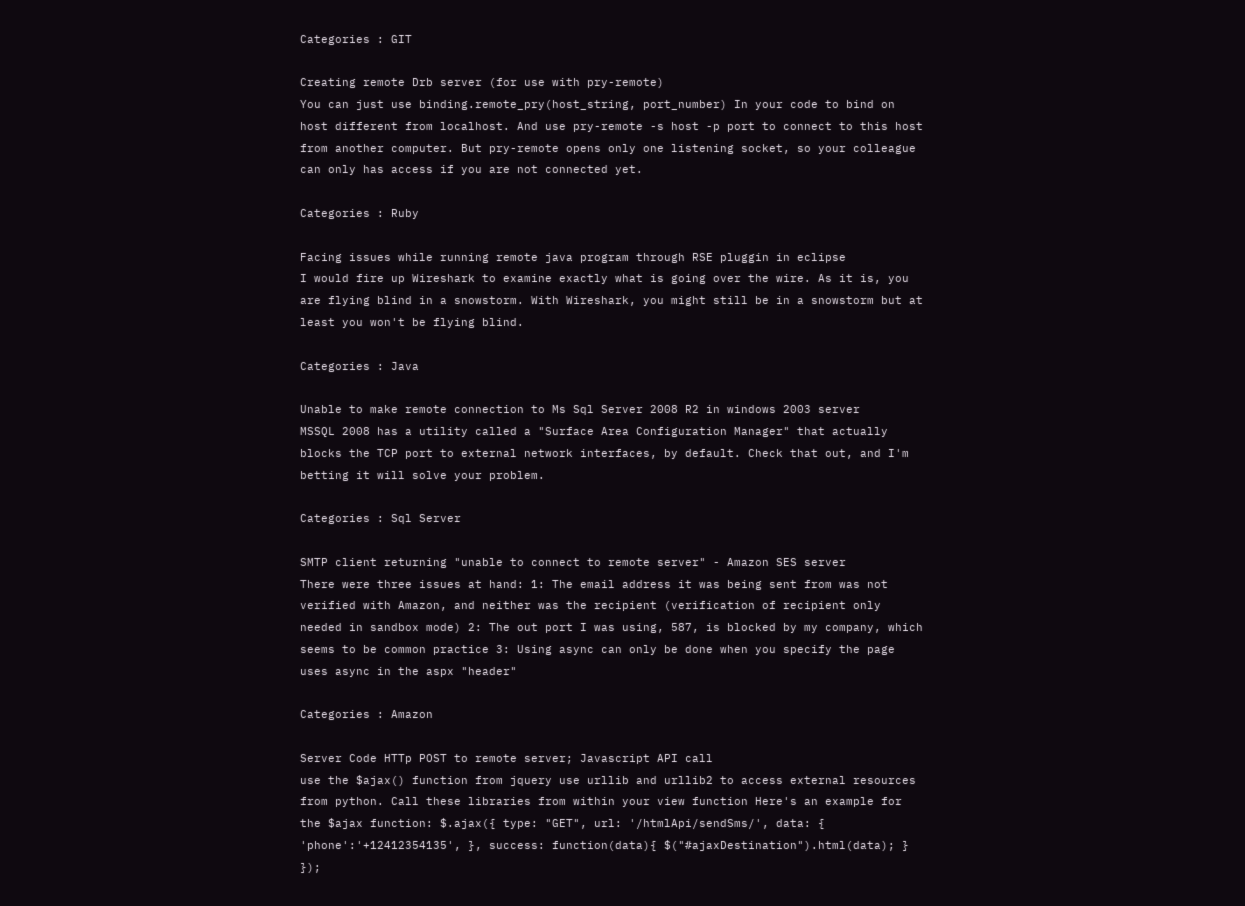Categories : GIT

Creating remote Drb server (for use with pry-remote)
You can just use binding.remote_pry(host_string, port_number) In your code to bind on host different from localhost. And use pry-remote -s host -p port to connect to this host from another computer. But pry-remote opens only one listening socket, so your colleague can only has access if you are not connected yet.

Categories : Ruby

Facing issues while running remote java program through RSE pluggin in eclipse
I would fire up Wireshark to examine exactly what is going over the wire. As it is, you are flying blind in a snowstorm. With Wireshark, you might still be in a snowstorm but at least you won't be flying blind.

Categories : Java

Unable to make remote connection to Ms Sql Server 2008 R2 in windows 2003 server
MSSQL 2008 has a utility called a "Surface Area Configuration Manager" that actually blocks the TCP port to external network interfaces, by default. Check that out, and I'm betting it will solve your problem.

Categories : Sql Server

SMTP client returning "unable to connect to remote server" - Amazon SES server
There were three issues at hand: 1: The email address it was being sent from was not verified with Amazon, and neither was the recipient (verification of recipient only needed in sandbox mode) 2: The out port I was using, 587, is blocked by my company, which seems to be common practice 3: Using async can only be done when you specify the page uses async in the aspx "header"

Categories : Amazon

Server Code HTTp POST to remote server; Javascript API call
use the $ajax() function from jquery use urllib and urllib2 to access external resources from python. Call these libraries from within your view function Here's an example for the $ajax function: $.ajax({ type: "GET", url: '/htmlApi/sendSms/', data: { 'phone':'+12412354135', }, success: function(data){ $("#ajaxDestination").html(data); } });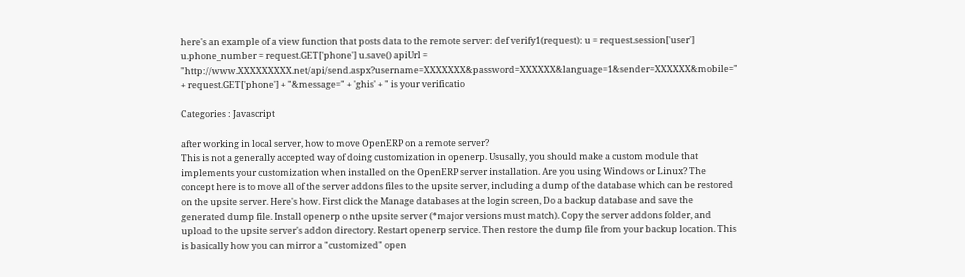here's an example of a view function that posts data to the remote server: def verify1(request): u = request.session['user'] u.phone_number = request.GET['phone'] u.save() apiUrl = "http://www.XXXXXXXXX.net/api/send.aspx?username=XXXXXXX&password=XXXXXX&language=1&sender=XXXXXX&mobile=" + request.GET['phone'] + "&message=" + 'ghis' + " is your verificatio

Categories : Javascript

after working in local server, how to move OpenERP on a remote server?
This is not a generally accepted way of doing customization in openerp. Ususally, you should make a custom module that implements your customization when installed on the OpenERP server installation. Are you using Windows or Linux? The concept here is to move all of the server addons files to the upsite server, including a dump of the database which can be restored on the upsite server. Here's how. First click the Manage databases at the login screen, Do a backup database and save the generated dump file. Install openerp o nthe upsite server (*major versions must match). Copy the server addons folder, and upload to the upsite server's addon directory. Restart openerp service. Then restore the dump file from your backup location. This is basically how you can mirror a "customized" open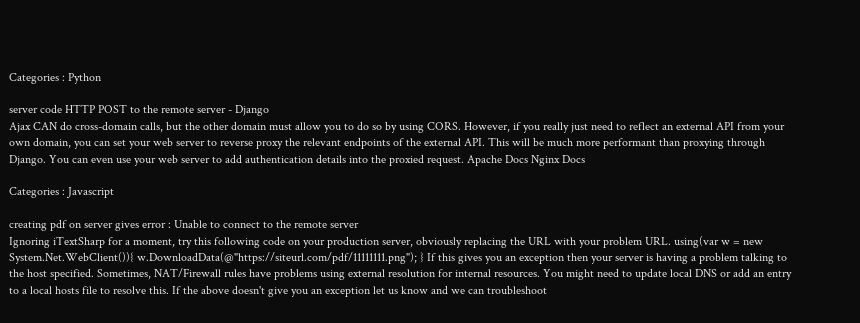Categories : Python

server code HTTP POST to the remote server - Django
Ajax CAN do cross-domain calls, but the other domain must allow you to do so by using CORS. However, if you really just need to reflect an external API from your own domain, you can set your web server to reverse proxy the relevant endpoints of the external API. This will be much more performant than proxying through Django. You can even use your web server to add authentication details into the proxied request. Apache Docs Nginx Docs

Categories : Javascript

creating pdf on server gives error : Unable to connect to the remote server
Ignoring iTextSharp for a moment, try this following code on your production server, obviously replacing the URL with your problem URL. using(var w = new System.Net.WebClient()){ w.DownloadData(@"https://siteurl.com/pdf/11111111.png"); } If this gives you an exception then your server is having a problem talking to the host specified. Sometimes, NAT/Firewall rules have problems using external resolution for internal resources. You might need to update local DNS or add an entry to a local hosts file to resolve this. If the above doesn't give you an exception let us know and we can troubleshoot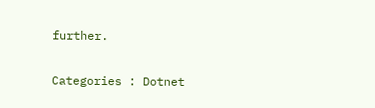further.

Categories : Dotnet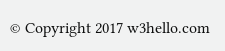© Copyright 2017 w3hello.com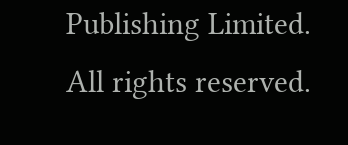Publishing Limited. All rights reserved.